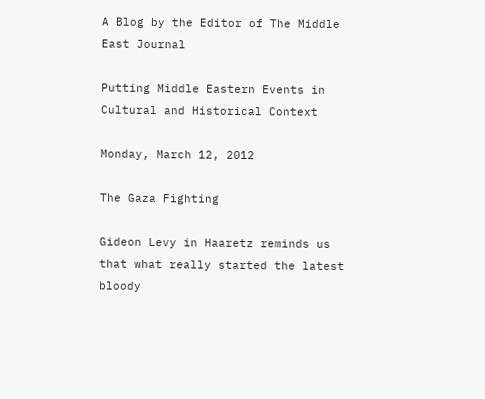A Blog by the Editor of The Middle East Journal

Putting Middle Eastern Events in Cultural and Historical Context

Monday, March 12, 2012

The Gaza Fighting

Gideon Levy in Haaretz reminds us that what really started the latest bloody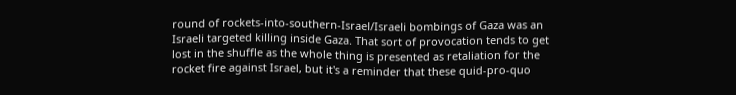round of rockets-into-southern-Israel/Israeli bombings of Gaza was an Israeli targeted killing inside Gaza. That sort of provocation tends to get lost in the shuffle as the whole thing is presented as retaliation for the rocket fire against Israel, but it's a reminder that these quid-pro-quo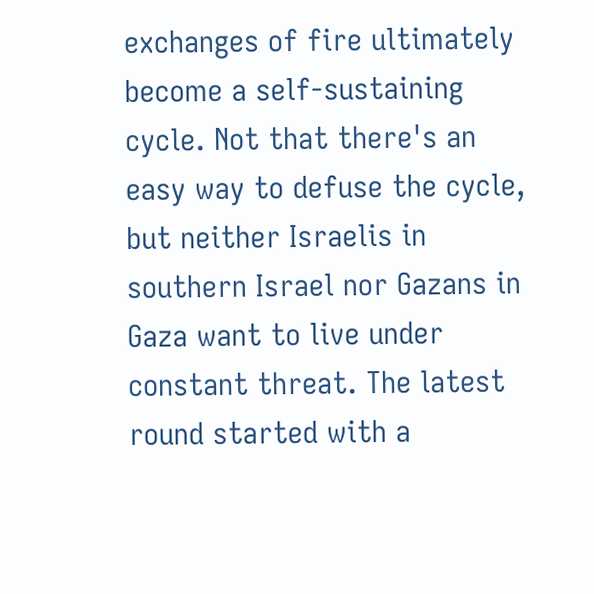exchanges of fire ultimately become a self-sustaining cycle. Not that there's an easy way to defuse the cycle, but neither Israelis in southern Israel nor Gazans in Gaza want to live under constant threat. The latest round started with a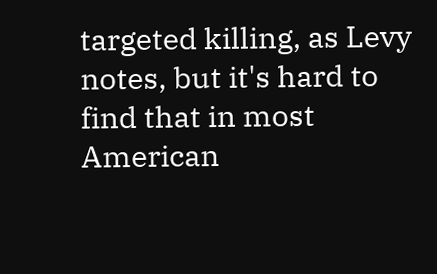targeted killing, as Levy notes, but it's hard to find that in most American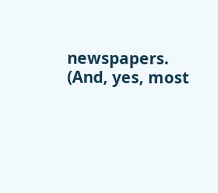newspapers. (And, yes, most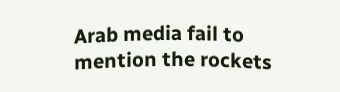Arab media fail to mention the rockets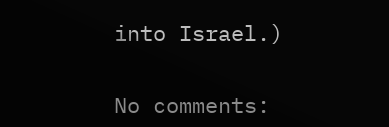into Israel.)


No comments: